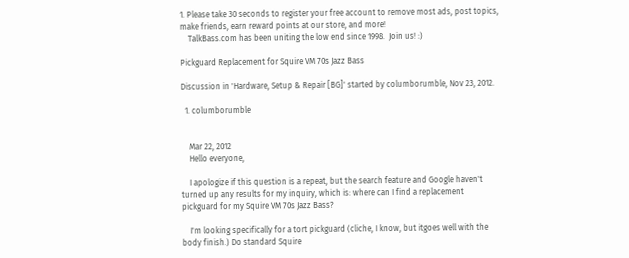1. Please take 30 seconds to register your free account to remove most ads, post topics, make friends, earn reward points at our store, and more!
    TalkBass.com has been uniting the low end since 1998.  Join us! :)

Pickguard Replacement for Squire VM 70s Jazz Bass

Discussion in 'Hardware, Setup & Repair [BG]' started by columborumble, Nov 23, 2012.

  1. columborumble


    Mar 22, 2012
    Hello everyone,

    I apologize if this question is a repeat, but the search feature and Google haven't turned up any results for my inquiry, which is: where can I find a replacement pickguard for my Squire VM 70s Jazz Bass?

    I'm looking specifically for a tort pickguard (cliche, I know, but itgoes well with the body finish.) Do standard Squire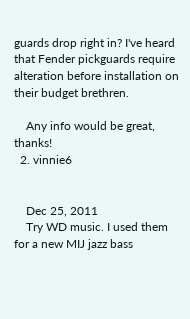guards drop right in? I've heard that Fender pickguards require alteration before installation on their budget brethren.

    Any info would be great, thanks!
  2. vinnie6


    Dec 25, 2011
    Try WD music. I used them for a new MIJ jazz bass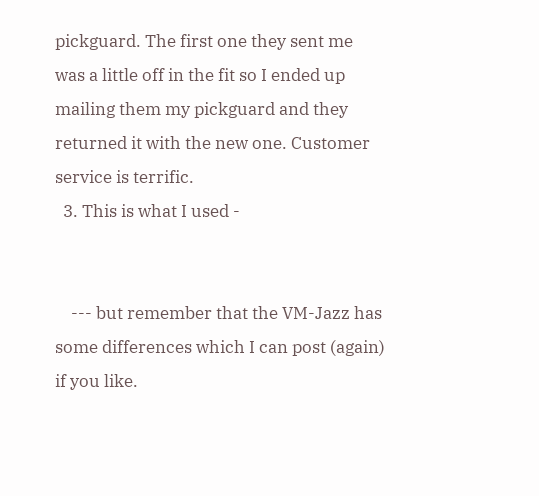pickguard. The first one they sent me was a little off in the fit so I ended up mailing them my pickguard and they returned it with the new one. Customer service is terrific.
  3. This is what I used -


    --- but remember that the VM-Jazz has some differences which I can post (again) if you like.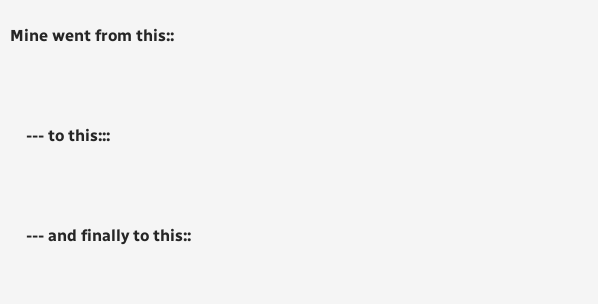Mine went from this::


    --- to this:::


    --- and finally to this::